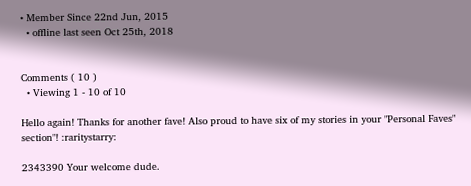• Member Since 22nd Jun, 2015
  • offline last seen Oct 25th, 2018


Comments ( 10 )
  • Viewing 1 - 10 of 10

Hello again! Thanks for another fave! Also proud to have six of my stories in your "Personal Faves" section"! :raritystarry:

2343390 Your welcome dude.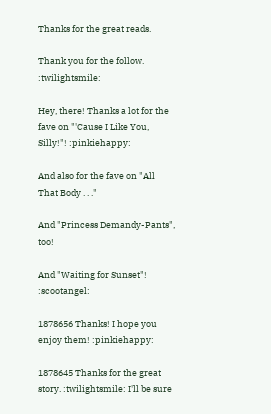Thanks for the great reads.

Thank you for the follow. :twilightsmile:

Hey, there! Thanks a lot for the fave on "'Cause I Like You, Silly!"! :pinkiehappy:

And also for the fave on "All That Body . . ."

And "Princess Demandy-Pants", too!

And "Waiting for Sunset"! :scootangel:

1878656 Thanks! I hope you enjoy them! :pinkiehappy:

1878645 Thanks for the great story. :twilightsmile: I'll be sure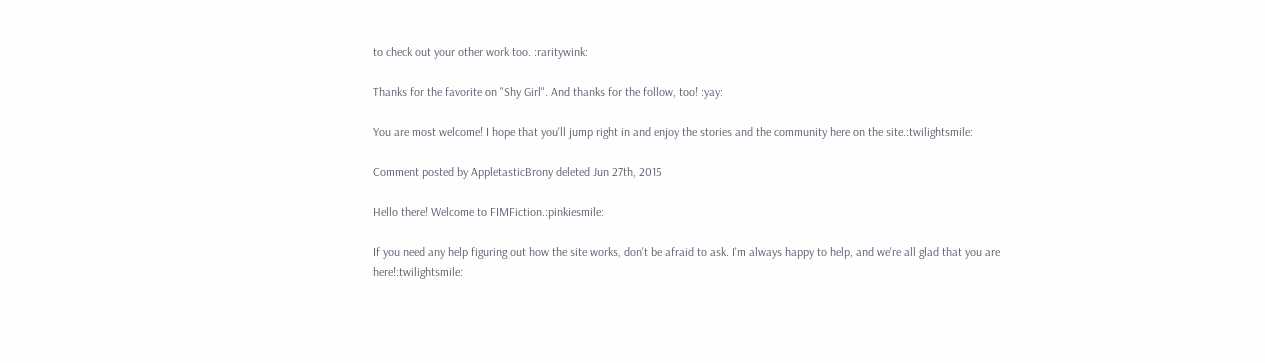to check out your other work too. :raritywink:

Thanks for the favorite on "Shy Girl". And thanks for the follow, too! :yay:

You are most welcome! I hope that you'll jump right in and enjoy the stories and the community here on the site.:twilightsmile:

Comment posted by AppletasticBrony deleted Jun 27th, 2015

Hello there! Welcome to FIMFiction.:pinkiesmile:

If you need any help figuring out how the site works, don't be afraid to ask. I'm always happy to help, and we're all glad that you are here!:twilightsmile: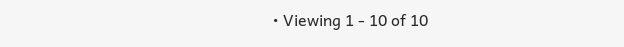• Viewing 1 - 10 of 10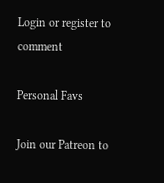Login or register to comment

Personal Favs

Join our Patreon to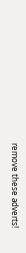remove these adverts!